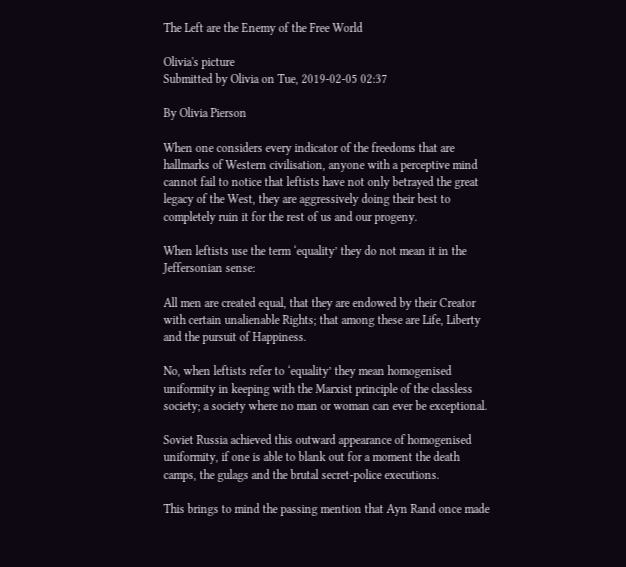The Left are the Enemy of the Free World

Olivia's picture
Submitted by Olivia on Tue, 2019-02-05 02:37

By Olivia Pierson

When one considers every indicator of the freedoms that are hallmarks of Western civilisation, anyone with a perceptive mind cannot fail to notice that leftists have not only betrayed the great legacy of the West, they are aggressively doing their best to completely ruin it for the rest of us and our progeny.

When leftists use the term ‘equality’ they do not mean it in the Jeffersonian sense:

All men are created equal, that they are endowed by their Creator with certain unalienable Rights; that among these are Life, Liberty and the pursuit of Happiness.

No, when leftists refer to ‘equality’ they mean homogenised uniformity in keeping with the Marxist principle of the classless society; a society where no man or woman can ever be exceptional.

Soviet Russia achieved this outward appearance of homogenised uniformity, if one is able to blank out for a moment the death camps, the gulags and the brutal secret-police executions.

This brings to mind the passing mention that Ayn Rand once made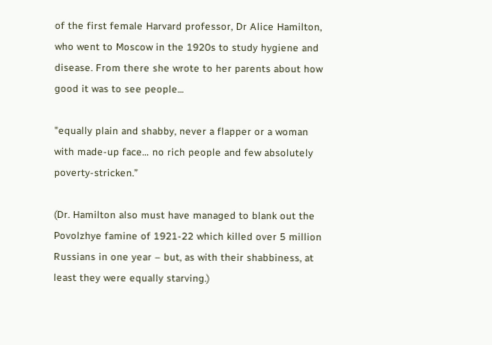of the first female Harvard professor, Dr Alice Hamilton, who went to Moscow in the 1920s to study hygiene and disease. From there she wrote to her parents about how good it was to see people...

"equally plain and shabby, never a flapper or a woman with made-up face… no rich people and few absolutely poverty-stricken.”

(Dr. Hamilton also must have managed to blank out the Povolzhye famine of 1921-22 which killed over 5 million Russians in one year – but, as with their shabbiness, at least they were equally starving.)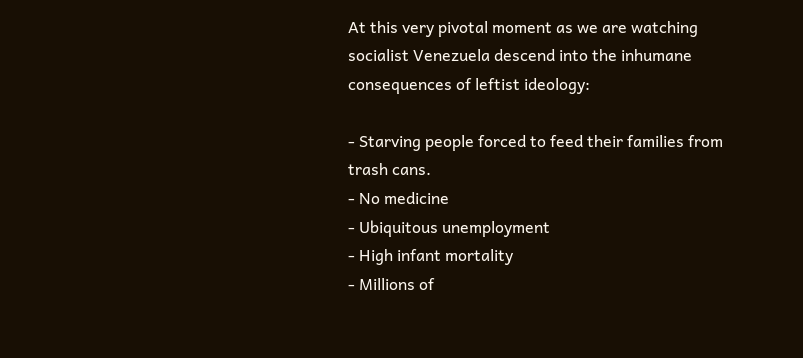At this very pivotal moment as we are watching socialist Venezuela descend into the inhumane consequences of leftist ideology:

- Starving people forced to feed their families from trash cans.
- No medicine
- Ubiquitous unemployment
- High infant mortality
- Millions of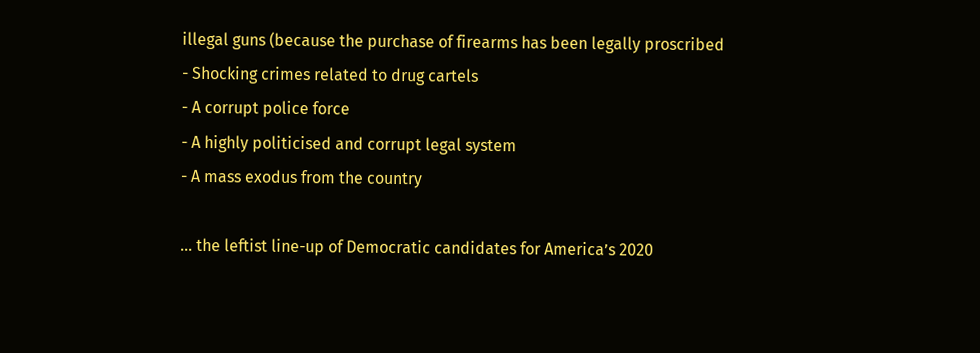illegal guns (because the purchase of firearms has been legally proscribed
- Shocking crimes related to drug cartels
- A corrupt police force
- A highly politicised and corrupt legal system
- A mass exodus from the country

... the leftist line-up of Democratic candidates for America’s 2020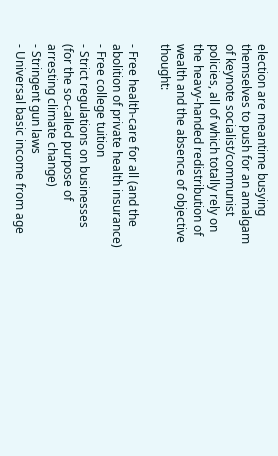election are meantime busying themselves to push for an amalgam of keynote socialist/communist policies, all of which totally rely on the heavy-handed redistribution of wealth and the absence of objective thought:

- Free health-care for all (and the abolition of private health insurance)
- Free college tuition
- Strict regulations on businesses (for the so-called purpose of arresting climate change)
- Stringent gun laws
- Universal basic income from age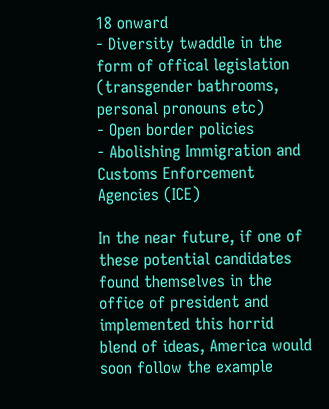18 onward
- Diversity twaddle in the form of offical legislation (transgender bathrooms, personal pronouns etc)
- Open border policies
- Abolishing Immigration and Customs Enforcement Agencies (ICE)

In the near future, if one of these potential candidates found themselves in the office of president and implemented this horrid blend of ideas, America would soon follow the example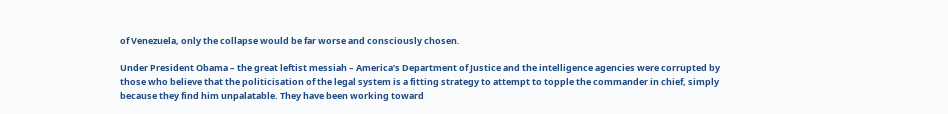of Venezuela, only the collapse would be far worse and consciously chosen.

Under President Obama – the great leftist messiah – America’s Department of Justice and the intelligence agencies were corrupted by those who believe that the politicisation of the legal system is a fitting strategy to attempt to topple the commander in chief, simply because they find him unpalatable. They have been working toward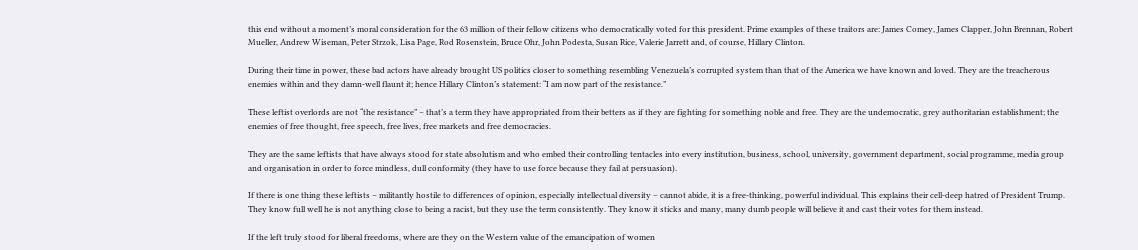this end without a moment’s moral consideration for the 63 million of their fellow citizens who democratically voted for this president. Prime examples of these traitors are: James Comey, James Clapper, John Brennan, Robert Mueller, Andrew Wiseman, Peter Strzok, Lisa Page, Rod Rosenstein, Bruce Ohr, John Podesta, Susan Rice, Valerie Jarrett and, of course, Hillary Clinton.

During their time in power, these bad actors have already brought US politics closer to something resembling Venezuela’s corrupted system than that of the America we have known and loved. They are the treacherous enemies within and they damn-well flaunt it; hence Hillary Clinton’s statement: “I am now part of the resistance.”

These leftist overlords are not “the resistance” – that’s a term they have appropriated from their betters as if they are fighting for something noble and free. They are the undemocratic, grey authoritarian establishment; the enemies of free thought, free speech, free lives, free markets and free democracies.

They are the same leftists that have always stood for state absolutism and who embed their controlling tentacles into every institution, business, school, university, government department, social programme, media group and organisation in order to force mindless, dull conformity (they have to use force because they fail at persuasion).

If there is one thing these leftists – militantly hostile to differences of opinion, especially intellectual diversity – cannot abide, it is a free-thinking, powerful individual. This explains their cell-deep hatred of President Trump. They know full well he is not anything close to being a racist, but they use the term consistently. They know it sticks and many, many dumb people will believe it and cast their votes for them instead.

If the left truly stood for liberal freedoms, where are they on the Western value of the emancipation of women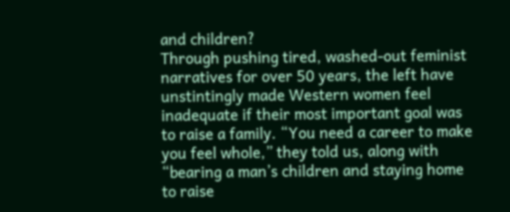and children?
Through pushing tired, washed-out feminist narratives for over 50 years, the left have unstintingly made Western women feel inadequate if their most important goal was to raise a family. “You need a career to make you feel whole,” they told us, along with “bearing a man’s children and staying home to raise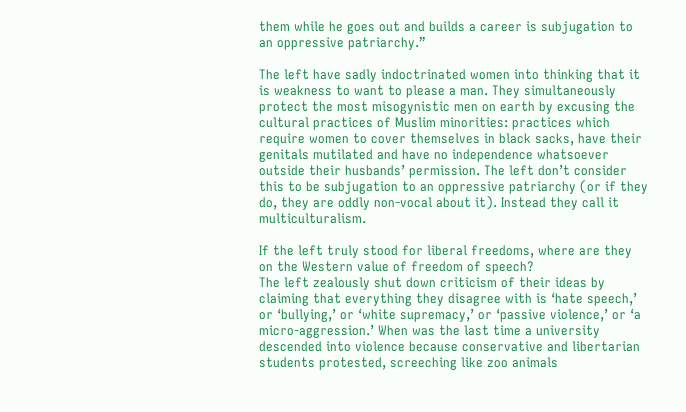them while he goes out and builds a career is subjugation to an oppressive patriarchy.”

The left have sadly indoctrinated women into thinking that it is weakness to want to please a man. They simultaneously protect the most misogynistic men on earth by excusing the cultural practices of Muslim minorities: practices which require women to cover themselves in black sacks, have their genitals mutilated and have no independence whatsoever outside their husbands’ permission. The left don’t consider this to be subjugation to an oppressive patriarchy (or if they do, they are oddly non-vocal about it). Instead they call it multiculturalism.

If the left truly stood for liberal freedoms, where are they on the Western value of freedom of speech?
The left zealously shut down criticism of their ideas by claiming that everything they disagree with is ‘hate speech,’ or ‘bullying,’ or ‘white supremacy,’ or ‘passive violence,’ or ‘a micro-aggression.’ When was the last time a university descended into violence because conservative and libertarian students protested, screeching like zoo animals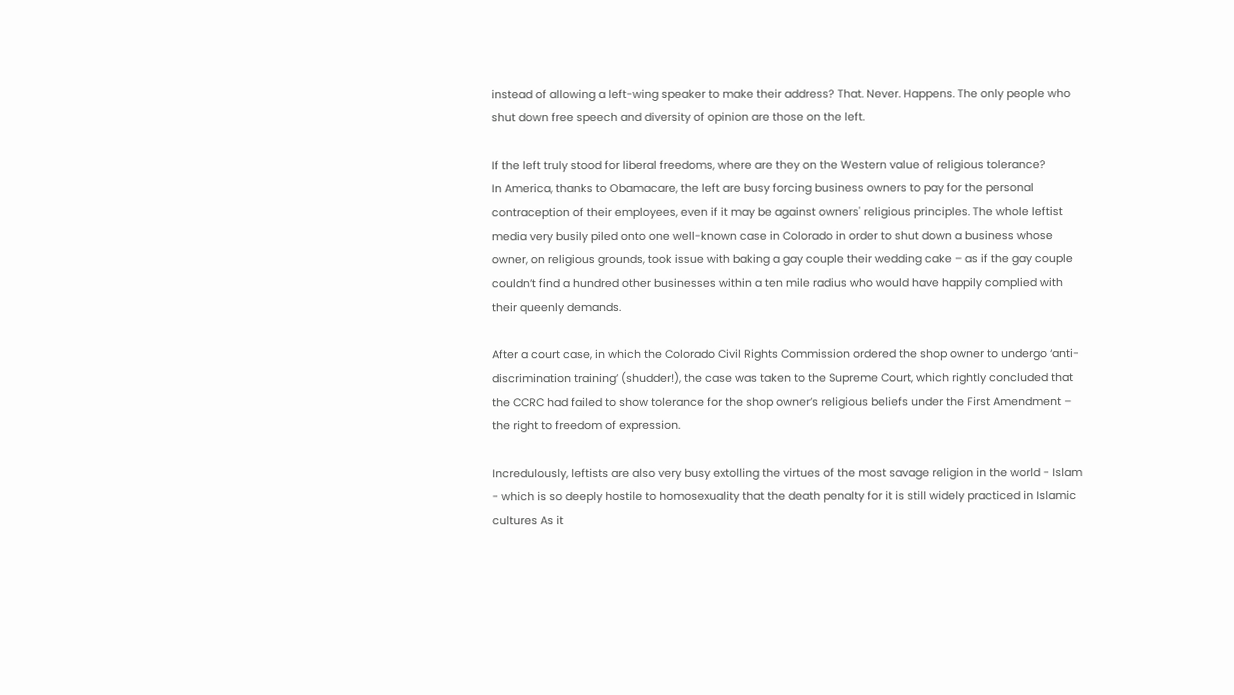instead of allowing a left-wing speaker to make their address? That. Never. Happens. The only people who shut down free speech and diversity of opinion are those on the left.

If the left truly stood for liberal freedoms, where are they on the Western value of religious tolerance?
In America, thanks to Obamacare, the left are busy forcing business owners to pay for the personal contraception of their employees, even if it may be against owners' religious principles. The whole leftist media very busily piled onto one well-known case in Colorado in order to shut down a business whose owner, on religious grounds, took issue with baking a gay couple their wedding cake – as if the gay couple couldn’t find a hundred other businesses within a ten mile radius who would have happily complied with their queenly demands.

After a court case, in which the Colorado Civil Rights Commission ordered the shop owner to undergo ‘anti-discrimination training’ (shudder!), the case was taken to the Supreme Court, which rightly concluded that the CCRC had failed to show tolerance for the shop owner’s religious beliefs under the First Amendment – the right to freedom of expression.

Incredulously, leftists are also very busy extolling the virtues of the most savage religion in the world - Islam - which is so deeply hostile to homosexuality that the death penalty for it is still widely practiced in Islamic cultures As it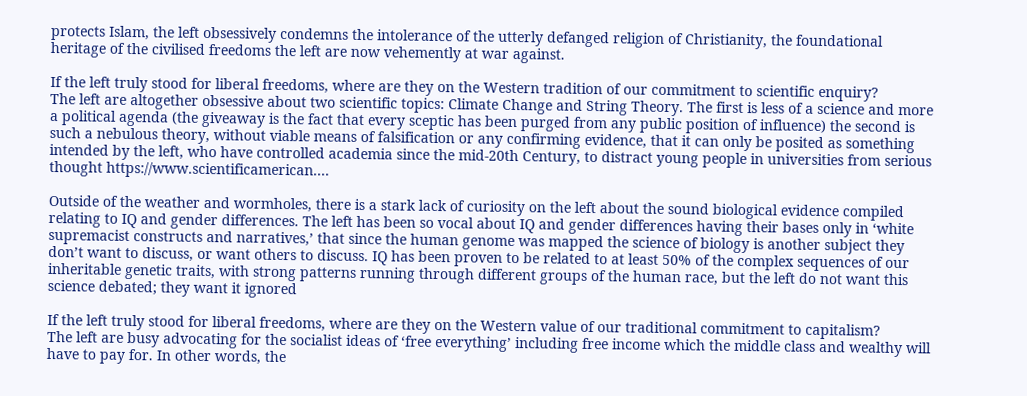protects Islam, the left obsessively condemns the intolerance of the utterly defanged religion of Christianity, the foundational heritage of the civilised freedoms the left are now vehemently at war against.

If the left truly stood for liberal freedoms, where are they on the Western tradition of our commitment to scientific enquiry?
The left are altogether obsessive about two scientific topics: Climate Change and String Theory. The first is less of a science and more a political agenda (the giveaway is the fact that every sceptic has been purged from any public position of influence) the second is such a nebulous theory, without viable means of falsification or any confirming evidence, that it can only be posited as something intended by the left, who have controlled academia since the mid-20th Century, to distract young people in universities from serious thought https://www.scientificamerican....

Outside of the weather and wormholes, there is a stark lack of curiosity on the left about the sound biological evidence compiled relating to IQ and gender differences. The left has been so vocal about IQ and gender differences having their bases only in ‘white supremacist constructs and narratives,’ that since the human genome was mapped the science of biology is another subject they don’t want to discuss, or want others to discuss. IQ has been proven to be related to at least 50% of the complex sequences of our inheritable genetic traits, with strong patterns running through different groups of the human race, but the left do not want this science debated; they want it ignored

If the left truly stood for liberal freedoms, where are they on the Western value of our traditional commitment to capitalism?
The left are busy advocating for the socialist ideas of ‘free everything’ including free income which the middle class and wealthy will have to pay for. In other words, the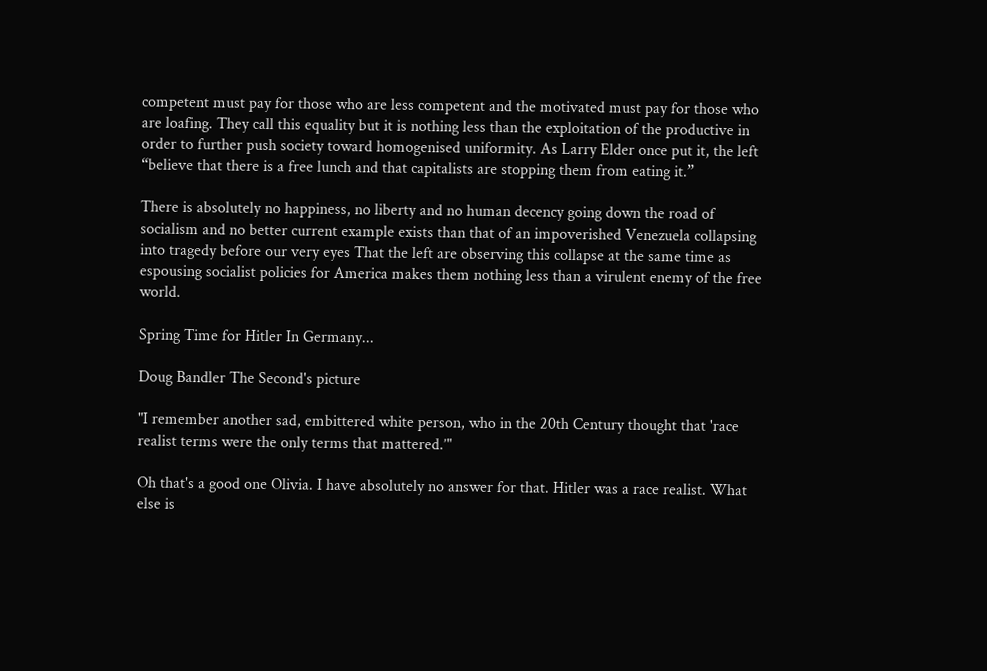competent must pay for those who are less competent and the motivated must pay for those who are loafing. They call this equality but it is nothing less than the exploitation of the productive in order to further push society toward homogenised uniformity. As Larry Elder once put it, the left “believe that there is a free lunch and that capitalists are stopping them from eating it.”

There is absolutely no happiness, no liberty and no human decency going down the road of socialism and no better current example exists than that of an impoverished Venezuela collapsing into tragedy before our very eyes That the left are observing this collapse at the same time as espousing socialist policies for America makes them nothing less than a virulent enemy of the free world.

Spring Time for Hitler In Germany...

Doug Bandler The Second's picture

"I remember another sad, embittered white person, who in the 20th Century thought that 'race realist terms were the only terms that mattered.’"

Oh that's a good one Olivia. I have absolutely no answer for that. Hitler was a race realist. What else is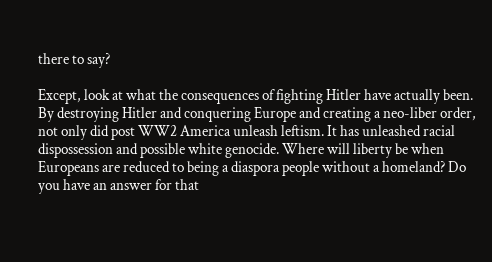there to say?

Except, look at what the consequences of fighting Hitler have actually been. By destroying Hitler and conquering Europe and creating a neo-liber order, not only did post WW2 America unleash leftism. It has unleashed racial dispossession and possible white genocide. Where will liberty be when Europeans are reduced to being a diaspora people without a homeland? Do you have an answer for that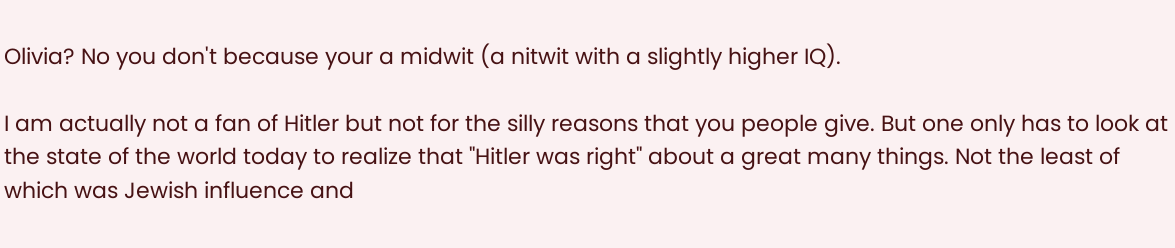Olivia? No you don't because your a midwit (a nitwit with a slightly higher IQ).

I am actually not a fan of Hitler but not for the silly reasons that you people give. But one only has to look at the state of the world today to realize that "Hitler was right" about a great many things. Not the least of which was Jewish influence and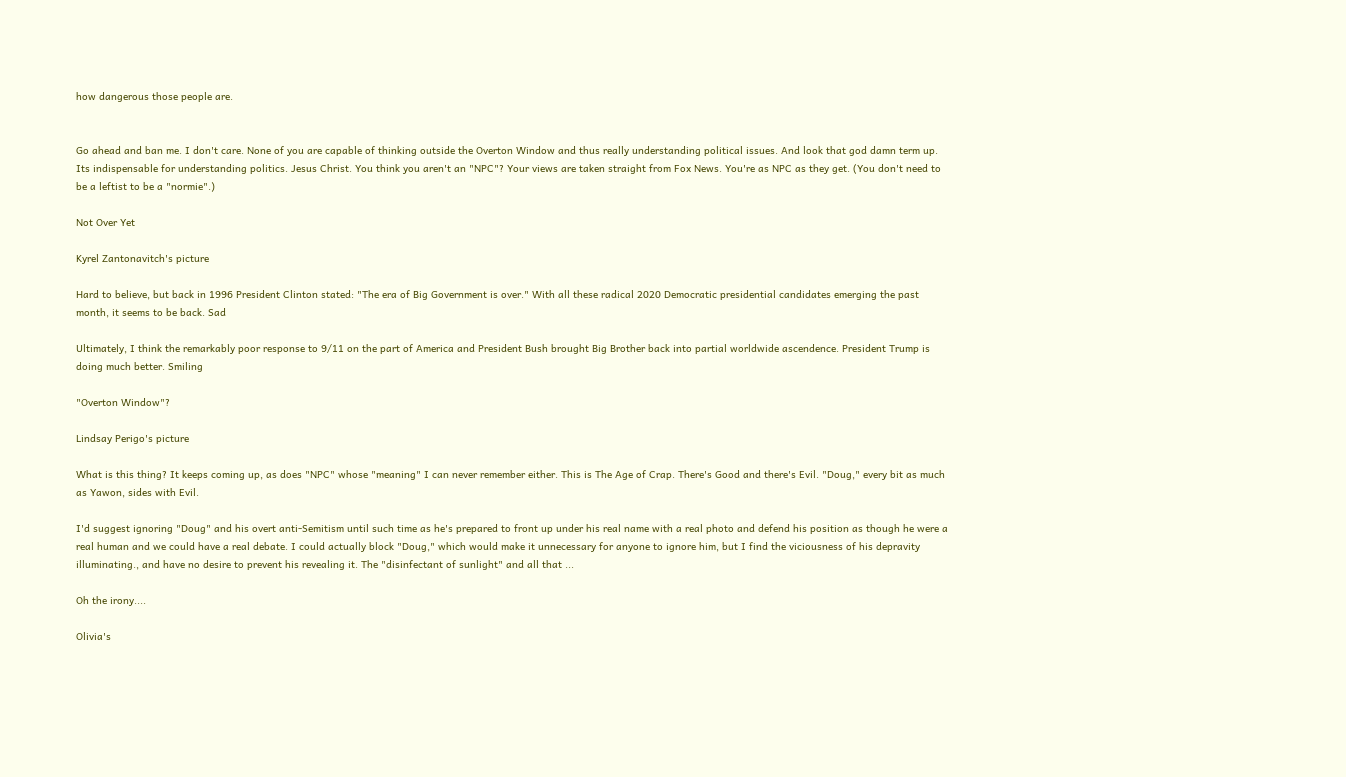how dangerous those people are.


Go ahead and ban me. I don't care. None of you are capable of thinking outside the Overton Window and thus really understanding political issues. And look that god damn term up. Its indispensable for understanding politics. Jesus Christ. You think you aren't an "NPC"? Your views are taken straight from Fox News. You're as NPC as they get. (You don't need to be a leftist to be a "normie".)

Not Over Yet

Kyrel Zantonavitch's picture

Hard to believe, but back in 1996 President Clinton stated: "The era of Big Government is over." With all these radical 2020 Democratic presidential candidates emerging the past month, it seems to be back. Sad

Ultimately, I think the remarkably poor response to 9/11 on the part of America and President Bush brought Big Brother back into partial worldwide ascendence. President Trump is doing much better. Smiling

"Overton Window"?

Lindsay Perigo's picture

What is this thing? It keeps coming up, as does "NPC" whose "meaning" I can never remember either. This is The Age of Crap. There's Good and there's Evil. "Doug," every bit as much as Yawon, sides with Evil.

I'd suggest ignoring "Doug" and his overt anti-Semitism until such time as he's prepared to front up under his real name with a real photo and defend his position as though he were a real human and we could have a real debate. I could actually block "Doug," which would make it unnecessary for anyone to ignore him, but I find the viciousness of his depravity illuminating., and have no desire to prevent his revealing it. The "disinfectant of sunlight" and all that ...

Oh the irony....

Olivia's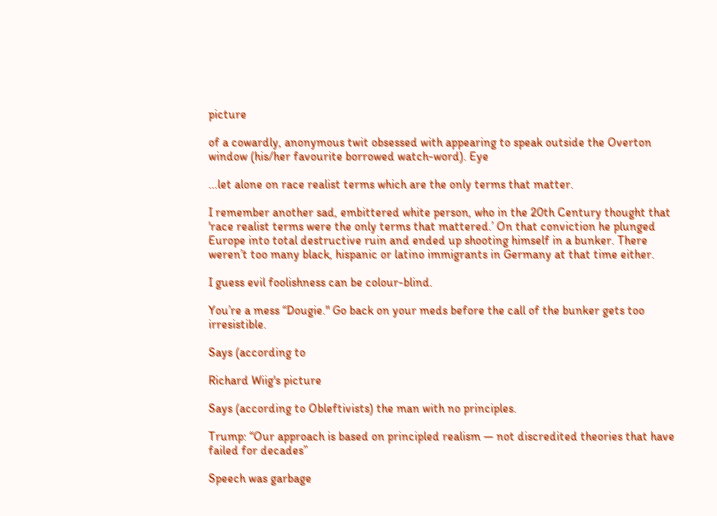picture

of a cowardly, anonymous twit obsessed with appearing to speak outside the Overton window (his/her favourite borrowed watch-word). Eye

...let alone on race realist terms which are the only terms that matter.

I remember another sad, embittered white person, who in the 20th Century thought that 'race realist terms were the only terms that mattered.’ On that conviction he plunged Europe into total destructive ruin and ended up shooting himself in a bunker. There weren’t too many black, hispanic or latino immigrants in Germany at that time either.

I guess evil foolishness can be colour-blind.

You’re a mess “Dougie." Go back on your meds before the call of the bunker gets too irresistible.

Says (according to

Richard Wiig's picture

Says (according to Obleftivists) the man with no principles.

Trump: “Our approach is based on principled realism — not discredited theories that have failed for decades”

Speech was garbage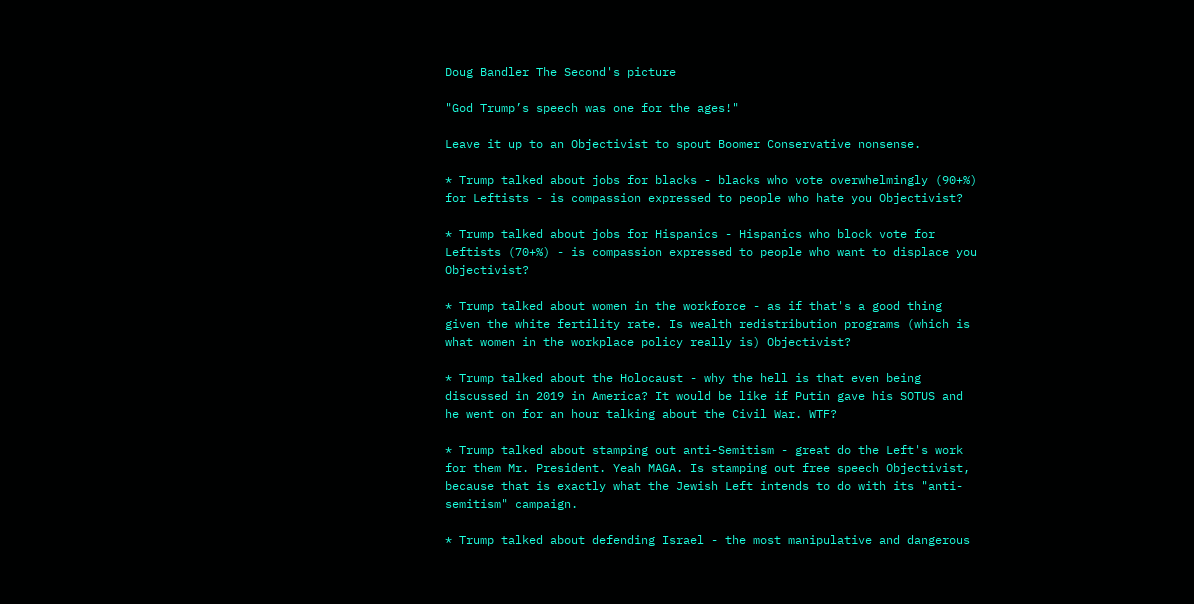Doug Bandler The Second's picture

"God Trump’s speech was one for the ages!"

Leave it up to an Objectivist to spout Boomer Conservative nonsense.

* Trump talked about jobs for blacks - blacks who vote overwhelmingly (90+%) for Leftists - is compassion expressed to people who hate you Objectivist?

* Trump talked about jobs for Hispanics - Hispanics who block vote for Leftists (70+%) - is compassion expressed to people who want to displace you Objectivist?

* Trump talked about women in the workforce - as if that's a good thing given the white fertility rate. Is wealth redistribution programs (which is what women in the workplace policy really is) Objectivist?

* Trump talked about the Holocaust - why the hell is that even being discussed in 2019 in America? It would be like if Putin gave his SOTUS and he went on for an hour talking about the Civil War. WTF?

* Trump talked about stamping out anti-Semitism - great do the Left's work for them Mr. President. Yeah MAGA. Is stamping out free speech Objectivist, because that is exactly what the Jewish Left intends to do with its "anti-semitism" campaign.

* Trump talked about defending Israel - the most manipulative and dangerous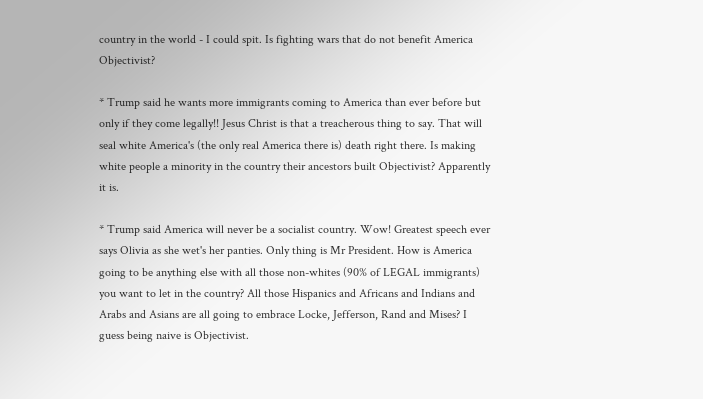country in the world - I could spit. Is fighting wars that do not benefit America Objectivist?

* Trump said he wants more immigrants coming to America than ever before but only if they come legally!! Jesus Christ is that a treacherous thing to say. That will seal white America's (the only real America there is) death right there. Is making white people a minority in the country their ancestors built Objectivist? Apparently it is.

* Trump said America will never be a socialist country. Wow! Greatest speech ever says Olivia as she wet's her panties. Only thing is Mr President. How is America going to be anything else with all those non-whites (90% of LEGAL immigrants) you want to let in the country? All those Hispanics and Africans and Indians and Arabs and Asians are all going to embrace Locke, Jefferson, Rand and Mises? I guess being naive is Objectivist.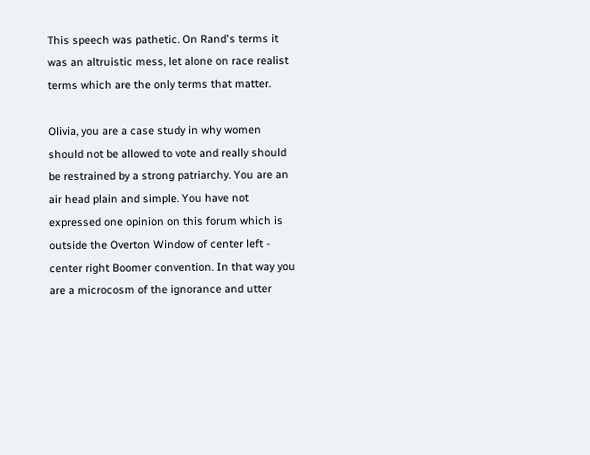This speech was pathetic. On Rand's terms it was an altruistic mess, let alone on race realist terms which are the only terms that matter.

Olivia, you are a case study in why women should not be allowed to vote and really should be restrained by a strong patriarchy. You are an air head plain and simple. You have not expressed one opinion on this forum which is outside the Overton Window of center left - center right Boomer convention. In that way you are a microcosm of the ignorance and utter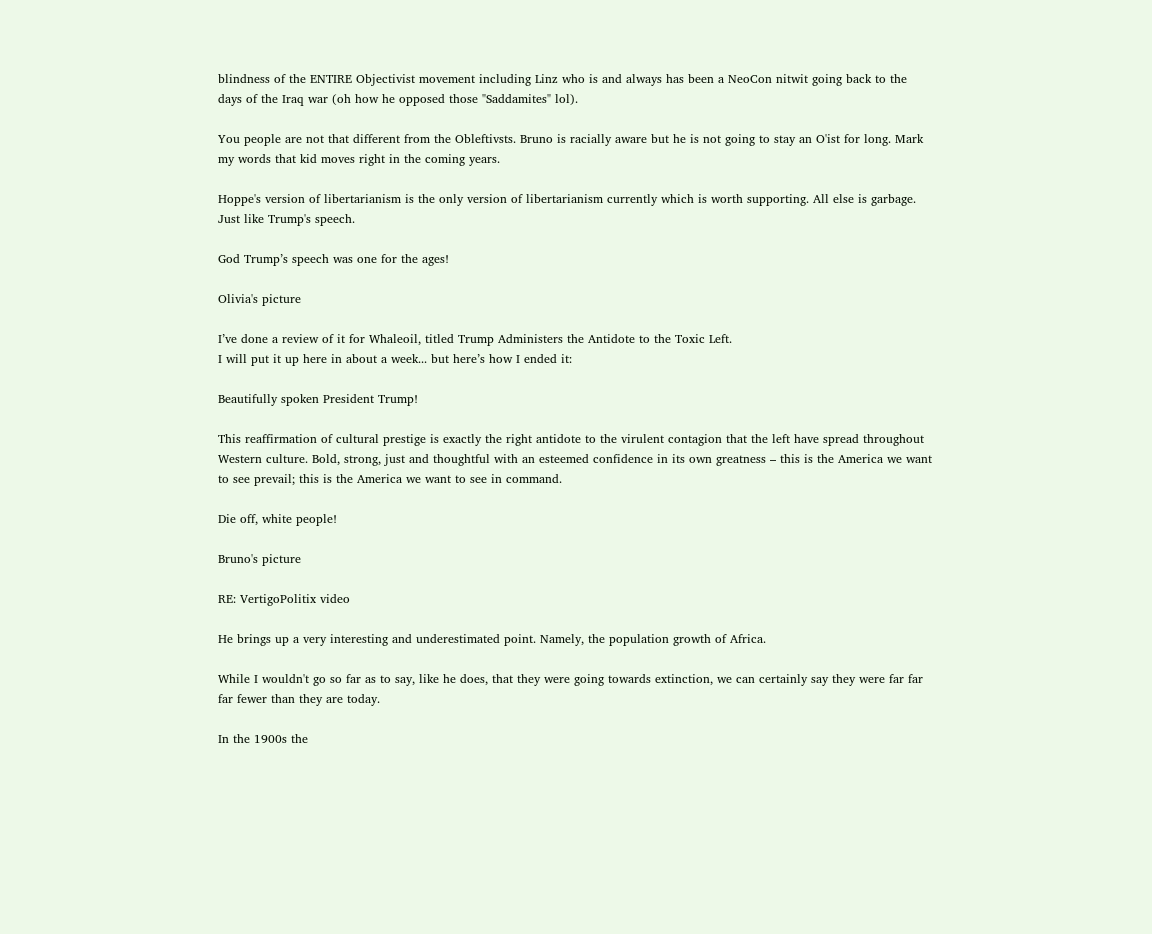blindness of the ENTIRE Objectivist movement including Linz who is and always has been a NeoCon nitwit going back to the days of the Iraq war (oh how he opposed those "Saddamites" lol).

You people are not that different from the Obleftivsts. Bruno is racially aware but he is not going to stay an O'ist for long. Mark my words that kid moves right in the coming years.

Hoppe's version of libertarianism is the only version of libertarianism currently which is worth supporting. All else is garbage. Just like Trump's speech.

God Trump’s speech was one for the ages!

Olivia's picture

I’ve done a review of it for Whaleoil, titled Trump Administers the Antidote to the Toxic Left.
I will put it up here in about a week... but here’s how I ended it:

Beautifully spoken President Trump!

This reaffirmation of cultural prestige is exactly the right antidote to the virulent contagion that the left have spread throughout Western culture. Bold, strong, just and thoughtful with an esteemed confidence in its own greatness – this is the America we want to see prevail; this is the America we want to see in command.

Die off, white people!

Bruno's picture

RE: VertigoPolitix video

He brings up a very interesting and underestimated point. Namely, the population growth of Africa.

While I wouldn't go so far as to say, like he does, that they were going towards extinction, we can certainly say they were far far far fewer than they are today.

In the 1900s the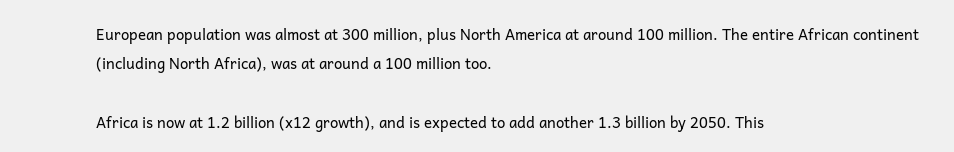European population was almost at 300 million, plus North America at around 100 million. The entire African continent (including North Africa), was at around a 100 million too.

Africa is now at 1.2 billion (x12 growth), and is expected to add another 1.3 billion by 2050. This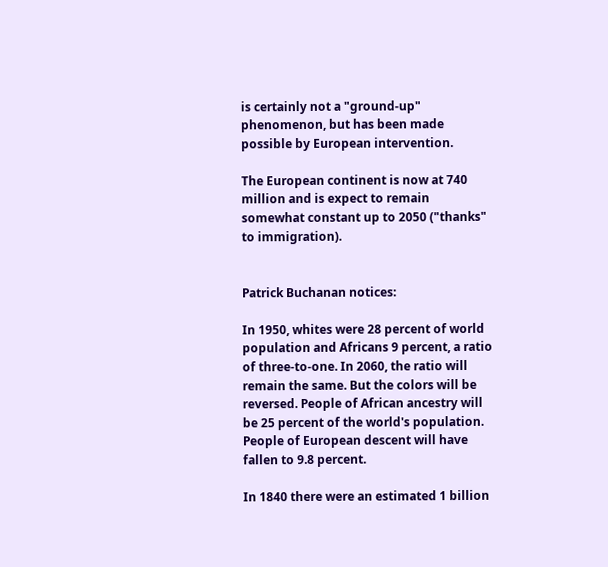is certainly not a "ground-up" phenomenon, but has been made possible by European intervention.

The European continent is now at 740 million and is expect to remain somewhat constant up to 2050 ("thanks" to immigration).


Patrick Buchanan notices:

In 1950, whites were 28 percent of world population and Africans 9 percent, a ratio of three-to-one. In 2060, the ratio will remain the same. But the colors will be reversed. People of African ancestry will be 25 percent of the world's population. People of European descent will have fallen to 9.8 percent.

In 1840 there were an estimated 1 billion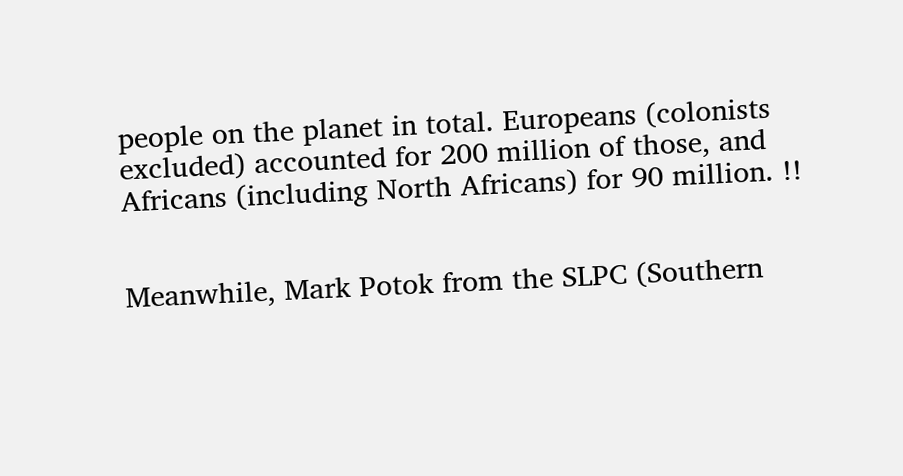people on the planet in total. Europeans (colonists excluded) accounted for 200 million of those, and Africans (including North Africans) for 90 million. !!


Meanwhile, Mark Potok from the SLPC (Southern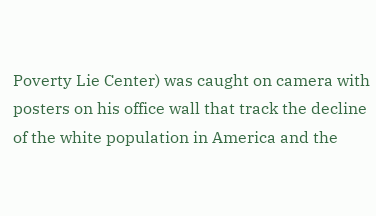Poverty Lie Center) was caught on camera with posters on his office wall that track the decline of the white population in America and the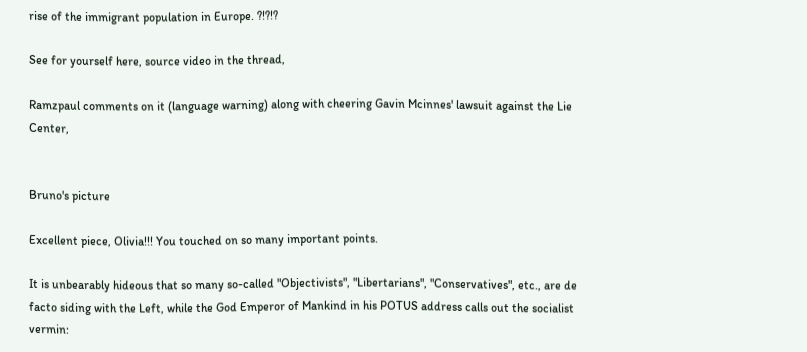rise of the immigrant population in Europe. ?!?!?

See for yourself here, source video in the thread,

Ramzpaul comments on it (language warning) along with cheering Gavin Mcinnes' lawsuit against the Lie Center,


Bruno's picture

Excellent piece, Olivia!!! You touched on so many important points.

It is unbearably hideous that so many so-called "Objectivists", "Libertarians", "Conservatives", etc., are de facto siding with the Left, while the God Emperor of Mankind in his POTUS address calls out the socialist vermin: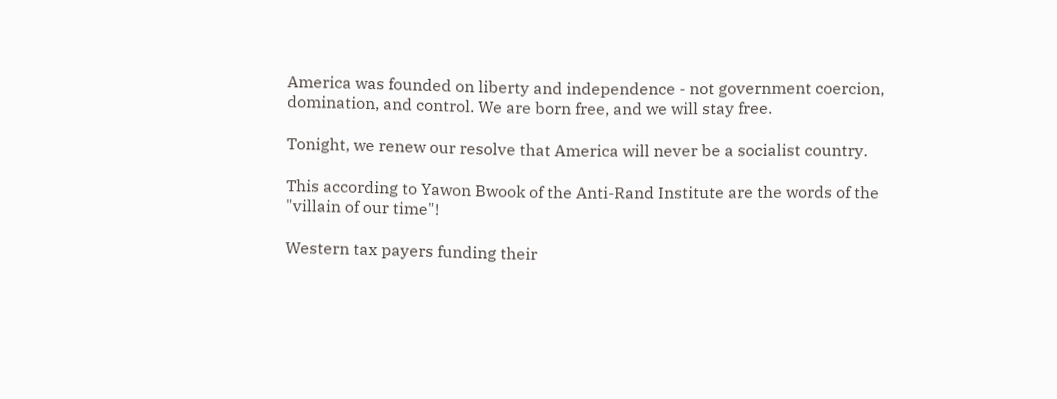America was founded on liberty and independence - not government coercion, domination, and control. We are born free, and we will stay free.

Tonight, we renew our resolve that America will never be a socialist country.

This according to Yawon Bwook of the Anti-Rand Institute are the words of the "villain of our time"!

Western tax payers funding their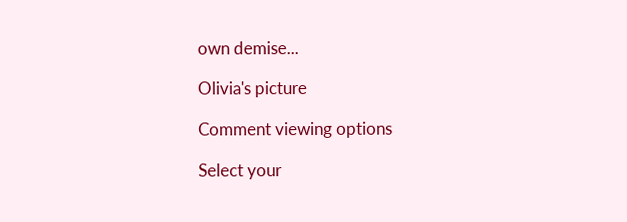own demise...

Olivia's picture

Comment viewing options

Select your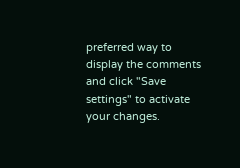preferred way to display the comments and click "Save settings" to activate your changes.